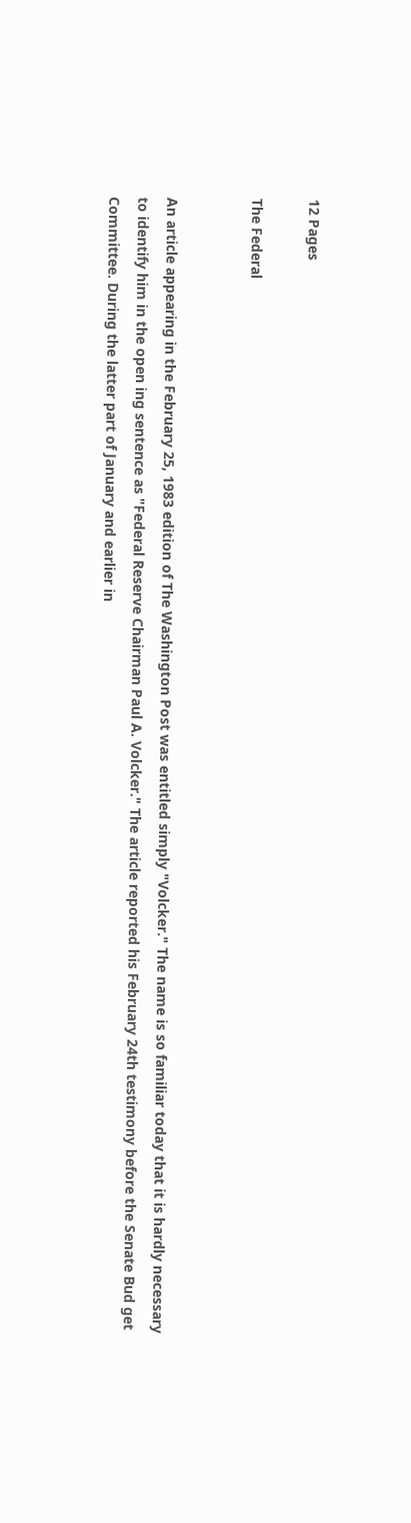12 Pages

The Federal


An article appearing in the February 25, 1983 edition of The Washington Post was entitled simply "Volcker." The name is so familiar today that it is hardly necessary to identify him in the open ing sentence as "Federal Reserve Chairman Paul A. Volcker." The article reported his February 24th testimony before the Senate Bud get Committee. During the latter part of January and earlier in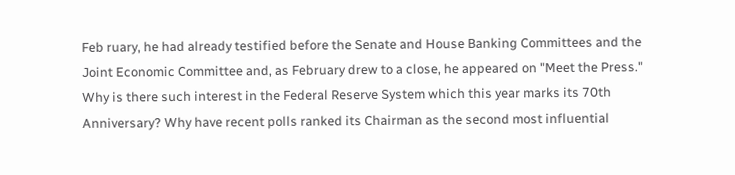Feb ruary, he had already testified before the Senate and House Banking Committees and the Joint Economic Committee and, as February drew to a close, he appeared on "Meet the Press." Why is there such interest in the Federal Reserve System which this year marks its 70th Anniversary? Why have recent polls ranked its Chairman as the second most influential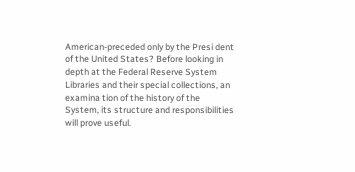American-preceded only by the Presi dent of the United States? Before looking in depth at the Federal Reserve System Libraries and their special collections, an examina tion of the history of the System, its structure and responsibilities will prove useful.